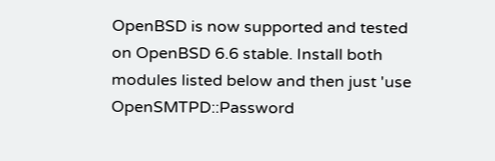OpenBSD is now supported and tested on OpenBSD 6.6 stable. Install both modules listed below and then just 'use OpenSMTPD::Password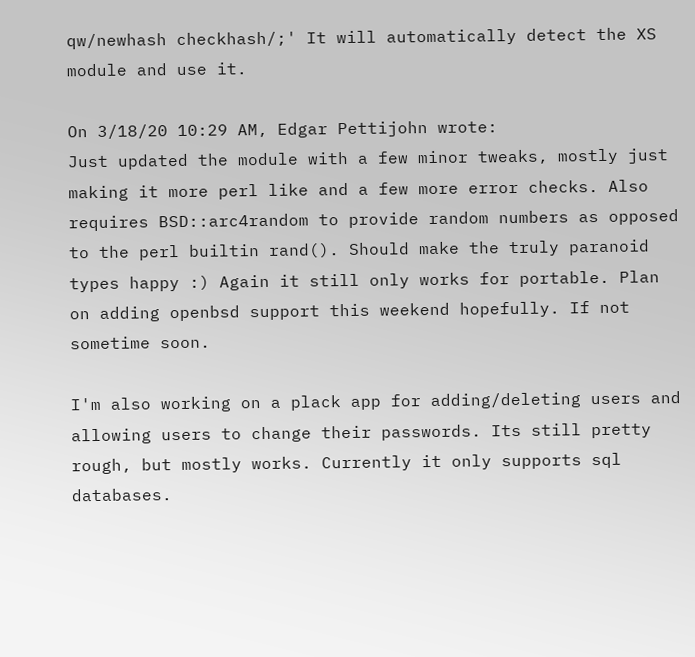qw/newhash checkhash/;' It will automatically detect the XS module and use it.

On 3/18/20 10:29 AM, Edgar Pettijohn wrote:
Just updated the module with a few minor tweaks, mostly just making it more perl like and a few more error checks. Also requires BSD::arc4random to provide random numbers as opposed to the perl builtin rand(). Should make the truly paranoid types happy :) Again it still only works for portable. Plan on adding openbsd support this weekend hopefully. If not sometime soon.

I'm also working on a plack app for adding/deleting users and allowing users to change their passwords. Its still pretty rough, but mostly works. Currently it only supports sql databases.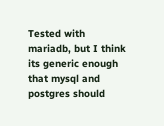Tested with mariadb, but I think its generic enough that mysql and postgres should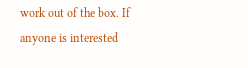work out of the box. If anyone is interested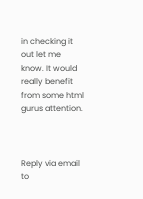in checking it out let me know. It would really benefit from some html gurus attention.



Reply via email to